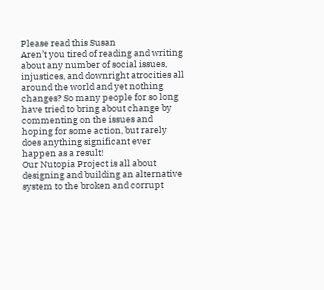Please read this Susan
Aren’t you tired of reading and writing about any number of social issues, injustices, and downright atrocities all around the world and yet nothing changes? So many people for so long have tried to bring about change by commenting on the issues and hoping for some action, but rarely does anything significant ever happen as a result!
Our Nutopia Project is all about designing and building an alternative system to the broken and corrupt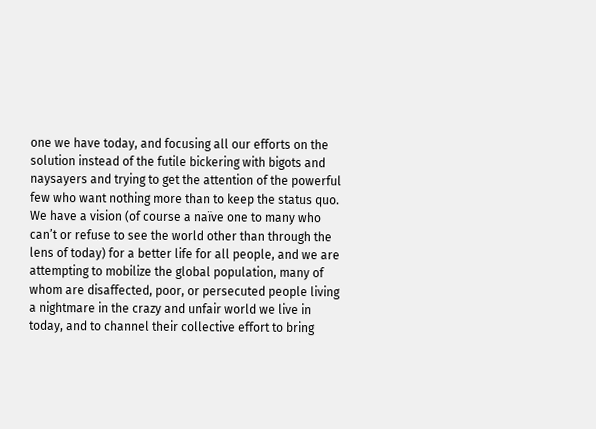one we have today, and focusing all our efforts on the solution instead of the futile bickering with bigots and naysayers and trying to get the attention of the powerful few who want nothing more than to keep the status quo.
We have a vision (of course a naïve one to many who can’t or refuse to see the world other than through the lens of today) for a better life for all people, and we are attempting to mobilize the global population, many of whom are disaffected, poor, or persecuted people living a nightmare in the crazy and unfair world we live in today, and to channel their collective effort to bring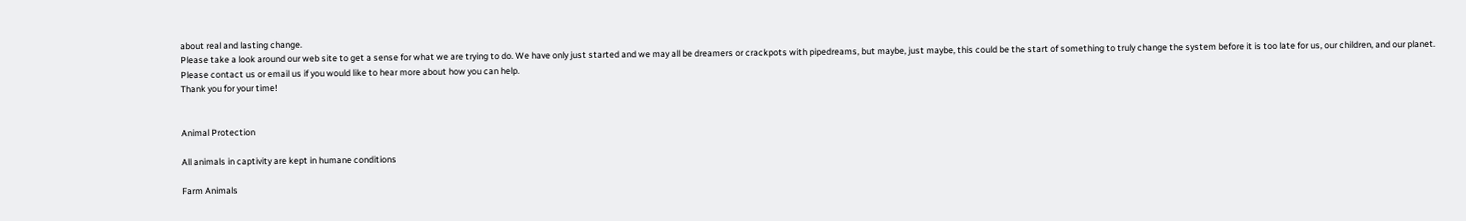about real and lasting change.
Please take a look around our web site to get a sense for what we are trying to do. We have only just started and we may all be dreamers or crackpots with pipedreams, but maybe, just maybe, this could be the start of something to truly change the system before it is too late for us, our children, and our planet.
Please contact us or email us if you would like to hear more about how you can help.
Thank you for your time!


Animal Protection

All animals in captivity are kept in humane conditions

Farm Animals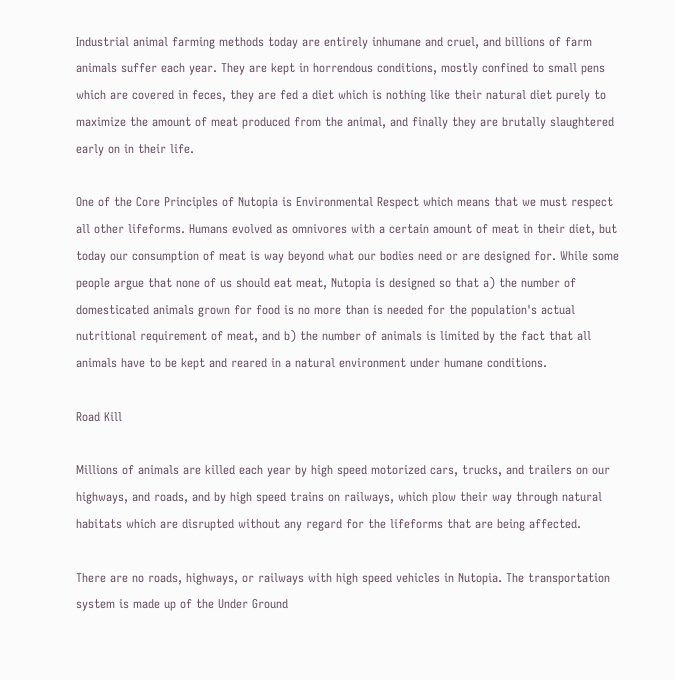Industrial animal farming methods today are entirely inhumane and cruel, and billions of farm animals suffer each year. They are kept in horrendous conditions, mostly confined to small pens which are covered in feces, they are fed a diet which is nothing like their natural diet purely to maximize the amount of meat produced from the animal, and finally they are brutally slaughtered early on in their life.

One of the Core Principles of Nutopia is Environmental Respect which means that we must respect all other lifeforms. Humans evolved as omnivores with a certain amount of meat in their diet, but today our consumption of meat is way beyond what our bodies need or are designed for. While some people argue that none of us should eat meat, Nutopia is designed so that a) the number of domesticated animals grown for food is no more than is needed for the population's actual nutritional requirement of meat, and b) the number of animals is limited by the fact that all animals have to be kept and reared in a natural environment under humane conditions.

Road Kill

Millions of animals are killed each year by high speed motorized cars, trucks, and trailers on our highways, and roads, and by high speed trains on railways, which plow their way through natural habitats which are disrupted without any regard for the lifeforms that are being affected.

There are no roads, highways, or railways with high speed vehicles in Nutopia. The transportation system is made up of the Under Ground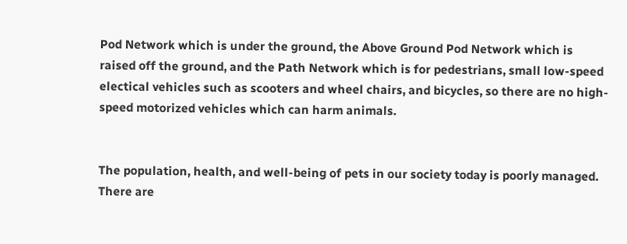Pod Network which is under the ground, the Above Ground Pod Network which is raised off the ground, and the Path Network which is for pedestrians, small low-speed electical vehicles such as scooters and wheel chairs, and bicycles, so there are no high-speed motorized vehicles which can harm animals.


The population, health, and well-being of pets in our society today is poorly managed. There are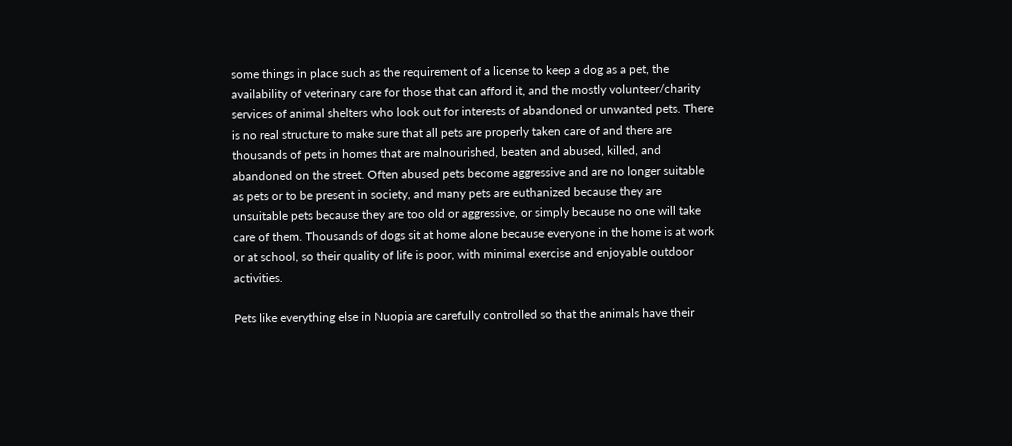some things in place such as the requirement of a license to keep a dog as a pet, the availability of veterinary care for those that can afford it, and the mostly volunteer/charity services of animal shelters who look out for interests of abandoned or unwanted pets. There is no real structure to make sure that all pets are properly taken care of and there are thousands of pets in homes that are malnourished, beaten and abused, killed, and abandoned on the street. Often abused pets become aggressive and are no longer suitable as pets or to be present in society, and many pets are euthanized because they are unsuitable pets because they are too old or aggressive, or simply because no one will take care of them. Thousands of dogs sit at home alone because everyone in the home is at work or at school, so their quality of life is poor, with minimal exercise and enjoyable outdoor activities.

Pets like everything else in Nuopia are carefully controlled so that the animals have their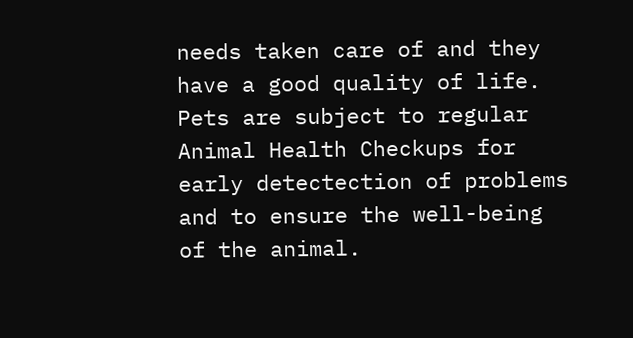needs taken care of and they have a good quality of life. Pets are subject to regular Animal Health Checkups for early detectection of problems and to ensure the well-being of the animal.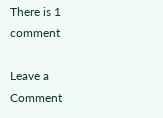There is 1 comment

Leave a Comment